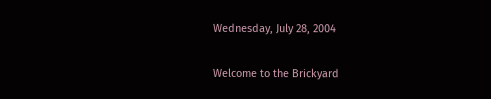Wednesday, July 28, 2004

Welcome to the Brickyard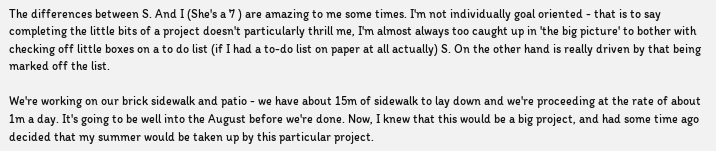The differences between S. And I (She's a 7 ) are amazing to me some times. I'm not individually goal oriented - that is to say completing the little bits of a project doesn't particularly thrill me, I'm almost always too caught up in 'the big picture' to bother with checking off little boxes on a to do list (if I had a to-do list on paper at all actually) S. On the other hand is really driven by that being marked off the list.

We're working on our brick sidewalk and patio - we have about 15m of sidewalk to lay down and we're proceeding at the rate of about 1m a day. It's going to be well into the August before we're done. Now, I knew that this would be a big project, and had some time ago decided that my summer would be taken up by this particular project.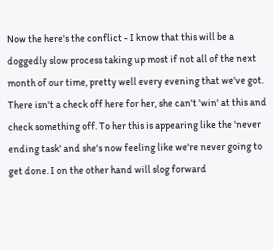Now the here's the conflict - I know that this will be a doggedly slow process taking up most if not all of the next month of our time, pretty well every evening that we've got. There isn't a check off here for her, she can't 'win' at this and check something off. To her this is appearing like the 'never ending task' and she's now feeling like we're never going to get done. I on the other hand will slog forward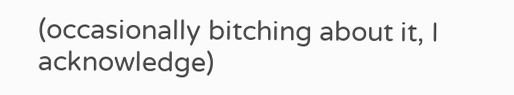(occasionally bitching about it, I acknowledge)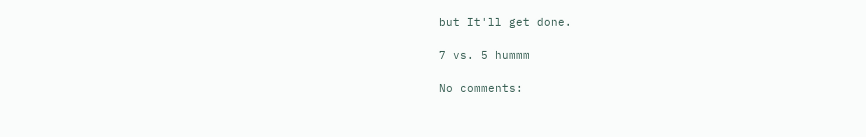but It'll get done.

7 vs. 5 hummm

No comments: